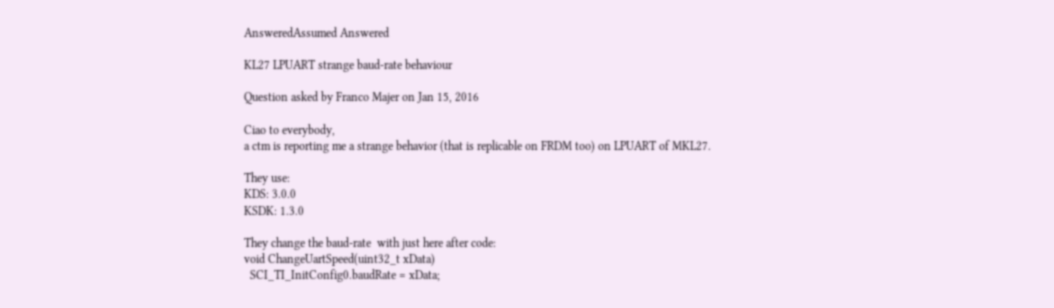AnsweredAssumed Answered

KL27 LPUART strange baud-rate behaviour

Question asked by Franco Majer on Jan 15, 2016

Ciao to everybody,
a ctm is reporting me a strange behavior (that is replicable on FRDM too) on LPUART of MKL27.

They use:
KDS: 3.0.0
KSDK: 1.3.0

They change the baud-rate  with just here after code:
void ChangeUartSpeed(uint32_t xData)
  SCI_TI_InitConfig0.baudRate = xData;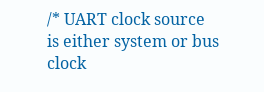/* UART clock source is either system or bus clock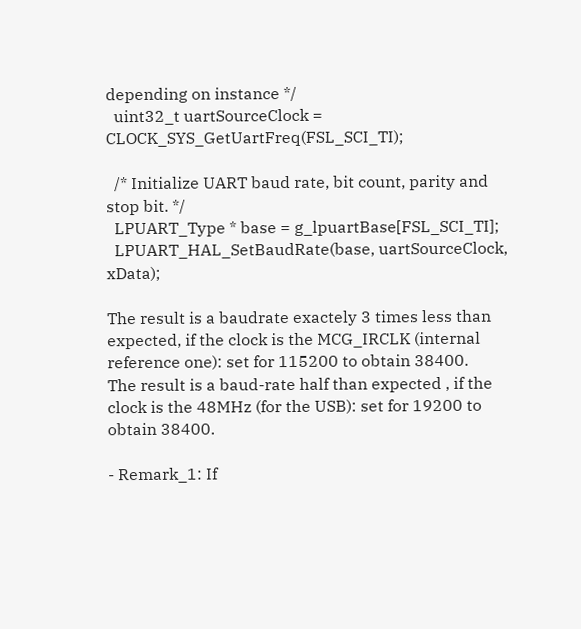depending on instance */
  uint32_t uartSourceClock = CLOCK_SYS_GetUartFreq(FSL_SCI_TI);

  /* Initialize UART baud rate, bit count, parity and stop bit. */
  LPUART_Type * base = g_lpuartBase[FSL_SCI_TI];
  LPUART_HAL_SetBaudRate(base, uartSourceClock, xData);

The result is a baudrate exactely 3 times less than expected, if the clock is the MCG_IRCLK (internal reference one): set for 115200 to obtain 38400.
The result is a baud-rate half than expected , if the clock is the 48MHz (for the USB): set for 19200 to obtain 38400.

- Remark_1: If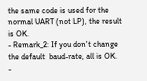the same code is used for the normal UART (not LP), the result is OK.
- Remark_2: If you don't change the default  baud-rate, all is OK.
-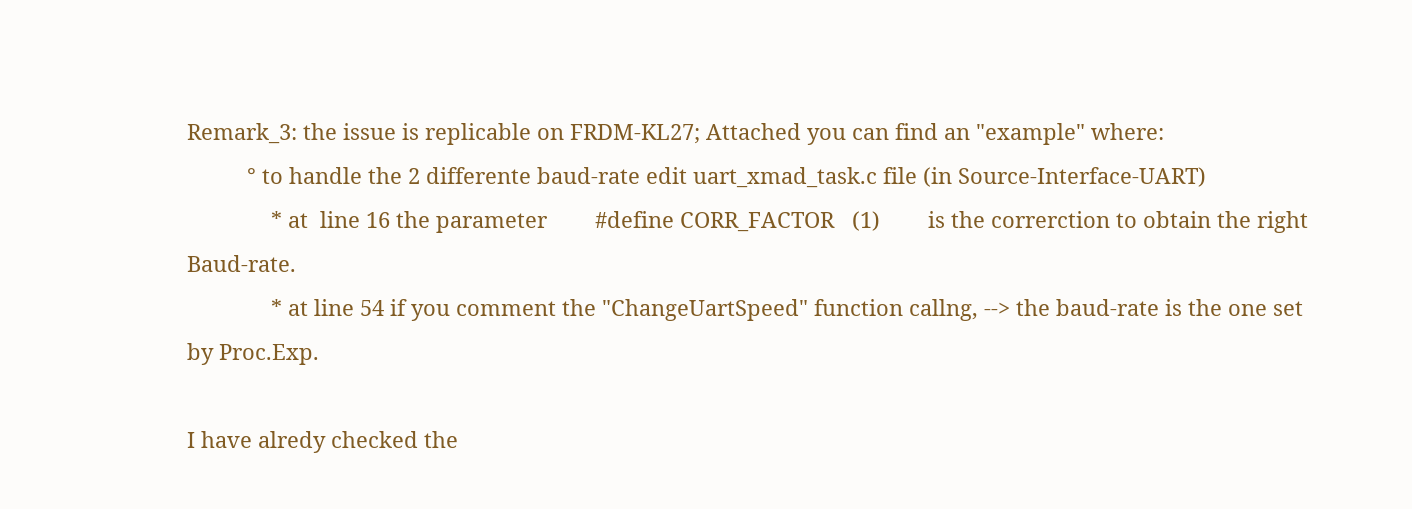Remark_3: the issue is replicable on FRDM-KL27; Attached you can find an "example" where:
          ° to handle the 2 differente baud-rate edit uart_xmad_task.c file (in Source-Interface-UART)
              * at  line 16 the parameter        #define CORR_FACTOR   (1)        is the correrction to obtain the right Baud-rate.
              * at line 54 if you comment the "ChangeUartSpeed" function callng, --> the baud-rate is the one set by Proc.Exp.

I have alredy checked the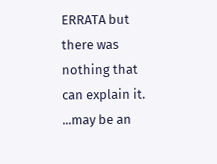ERRATA but there was nothing that can explain it.
...may be an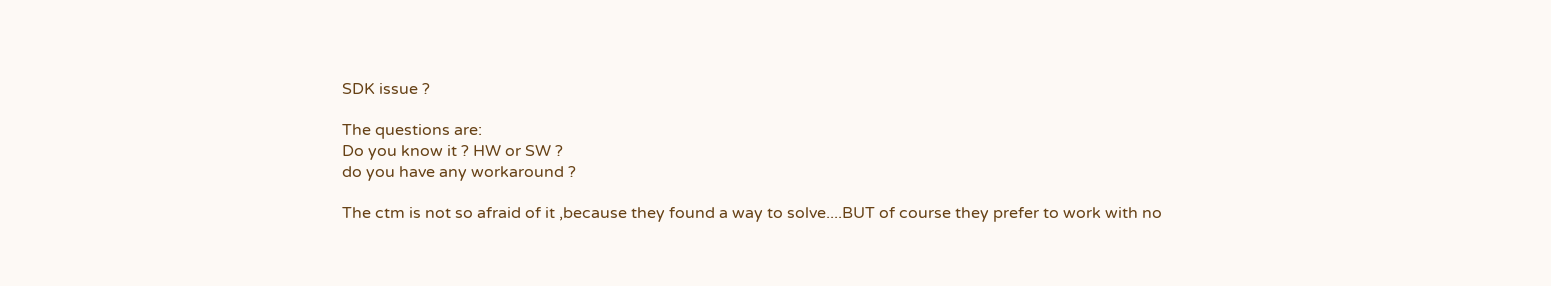SDK issue ?

The questions are:
Do you know it ? HW or SW ?
do you have any workaround ?

The ctm is not so afraid of it ,because they found a way to solve....BUT of course they prefer to work with no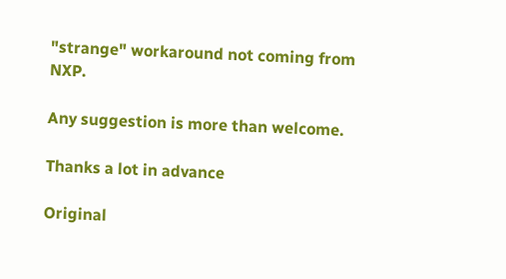"strange" workaround not coming from NXP.

Any suggestion is more than welcome.

Thanks a lot in advance

Original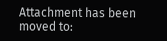Attachment has been moved to: